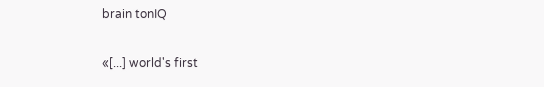brain tonIQ

«[...] world's first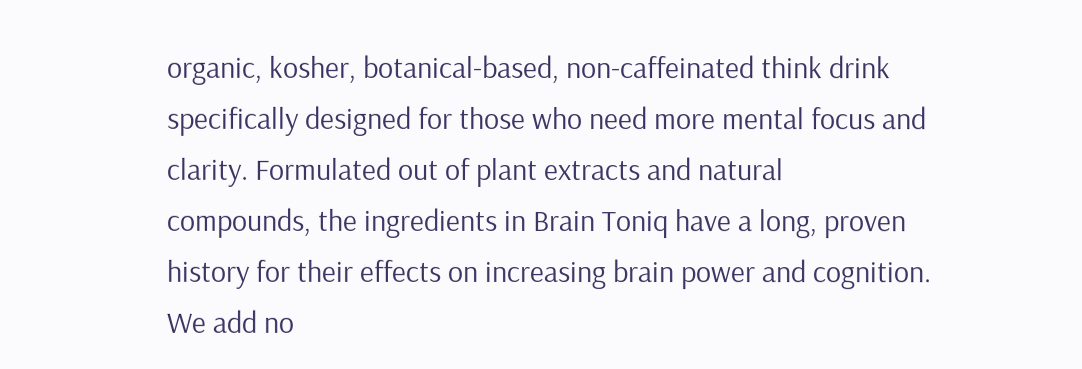organic, kosher, botanical-based, non-caffeinated think drink specifically designed for those who need more mental focus and clarity. Formulated out of plant extracts and natural compounds, the ingredients in Brain Toniq have a long, proven history for their effects on increasing brain power and cognition. We add no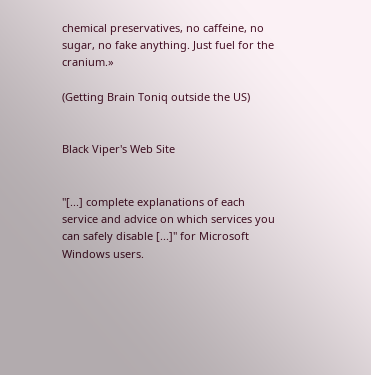chemical preservatives, no caffeine, no sugar, no fake anything. Just fuel for the cranium.»

(Getting Brain Toniq outside the US)


Black Viper's Web Site


"[...] complete explanations of each service and advice on which services you can safely disable [...]" for Microsoft Windows users.